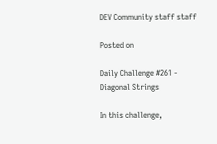DEV Community staff staff

Posted on

Daily Challenge #261 - Diagonal Strings

In this challenge,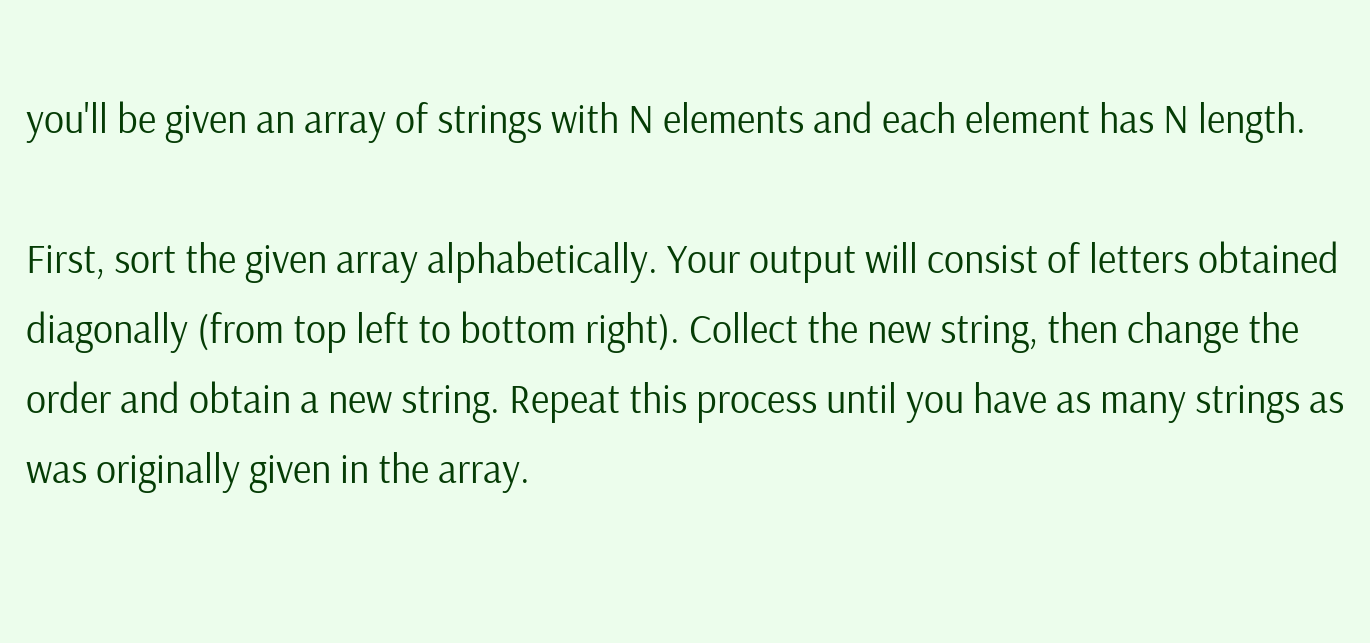you'll be given an array of strings with N elements and each element has N length.

First, sort the given array alphabetically. Your output will consist of letters obtained diagonally (from top left to bottom right). Collect the new string, then change the order and obtain a new string. Repeat this process until you have as many strings as was originally given in the array.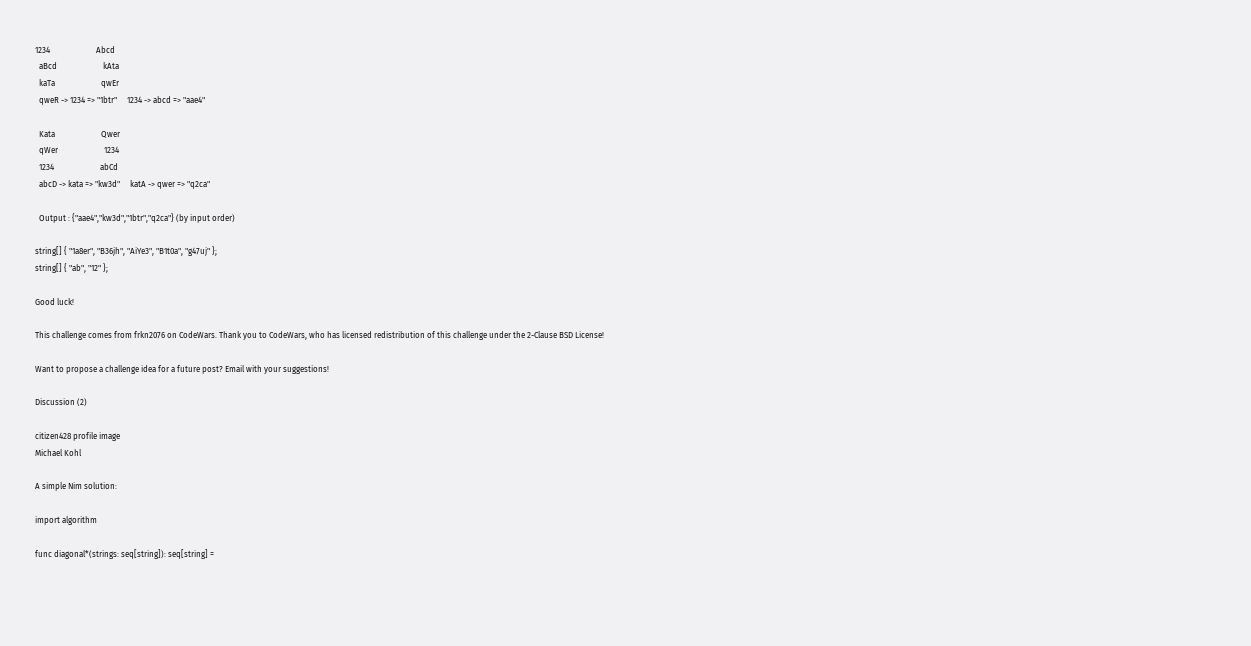1234                       Abcd
  aBcd                       kAta
  kaTa                       qwEr
  qweR -> 1234 => "1btr"     1234 -> abcd => "aae4"

  Kata                       Qwer
  qWer                       1234
  1234                       abCd
  abcD -> kata => "kw3d"     katA -> qwer => "q2ca"

  Output : {"aae4","kw3d","1btr","q2ca"} (by input order)

string[] { "1a8er", "B36jh", "AiYe3", "B1t0a", "g47uj" };
string[] { "ab", "12" };

Good luck!

This challenge comes from frkn2076 on CodeWars. Thank you to CodeWars, who has licensed redistribution of this challenge under the 2-Clause BSD License!

Want to propose a challenge idea for a future post? Email with your suggestions!

Discussion (2)

citizen428 profile image
Michael Kohl

A simple Nim solution:

import algorithm

func diagonal*(strings: seq[string]): seq[string] =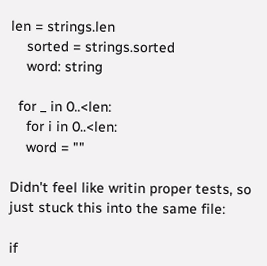len = strings.len
    sorted = strings.sorted
    word: string

  for _ in 0..<len:
    for i in 0..<len:
    word = ""

Didn't feel like writin proper tests, so just stuck this into the same file:

if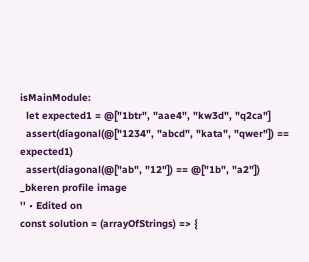isMainModule:
  let expected1 = @["1btr", "aae4", "kw3d", "q2ca"]
  assert(diagonal(@["1234", "abcd", "kata", "qwer"]) == expected1)
  assert(diagonal(@["ab", "12"]) == @["1b", "a2"])
_bkeren profile image
'' • Edited on
const solution = (arrayOfStrings) => {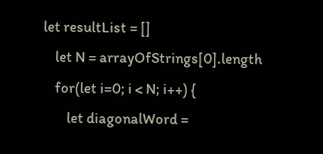let resultList = []
    let N = arrayOfStrings[0].length
    for(let i=0; i < N; i++) {
        let diagonalWord =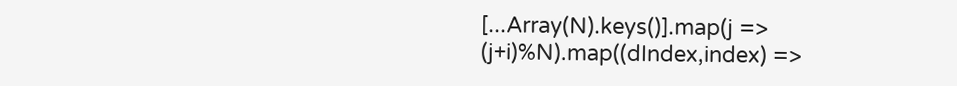[...Array(N).keys()].map(j => (j+i)%N).map((dIndex,index) =>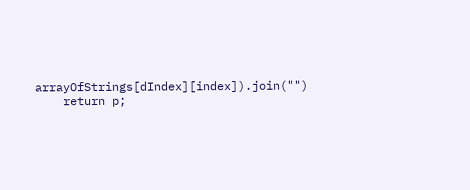arrayOfStrings[dIndex][index]).join("")
    return p;